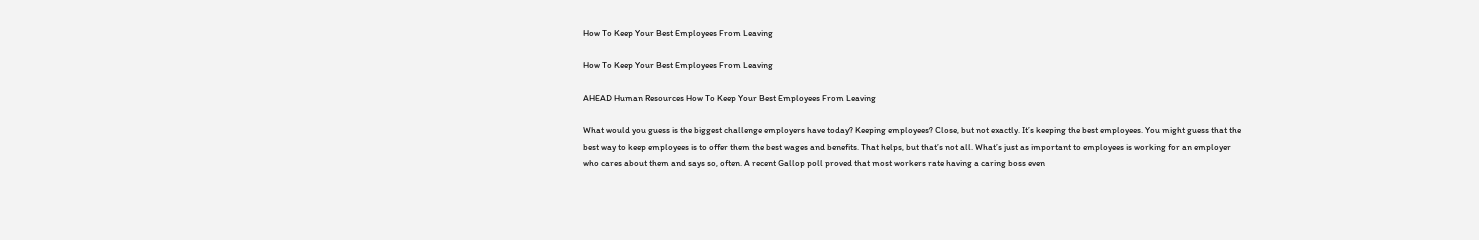How To Keep Your Best Employees From Leaving

How To Keep Your Best Employees From Leaving

AHEAD Human Resources How To Keep Your Best Employees From Leaving

What would you guess is the biggest challenge employers have today? Keeping employees? Close, but not exactly. It’s keeping the best employees. You might guess that the best way to keep employees is to offer them the best wages and benefits. That helps, but that’s not all. What’s just as important to employees is working for an employer who cares about them and says so, often. A recent Gallop poll proved that most workers rate having a caring boss even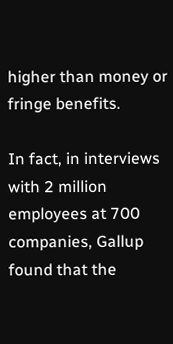higher than money or fringe benefits.

In fact, in interviews with 2 million employees at 700 companies, Gallup found that the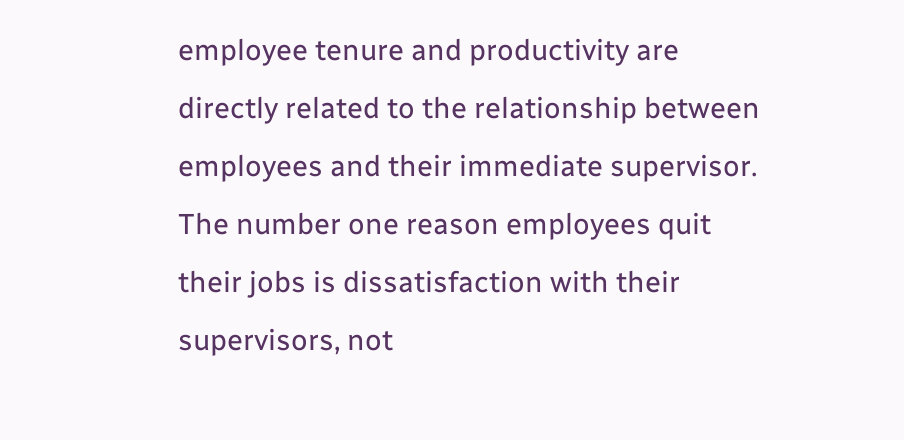employee tenure and productivity are directly related to the relationship between employees and their immediate supervisor. The number one reason employees quit their jobs is dissatisfaction with their supervisors, not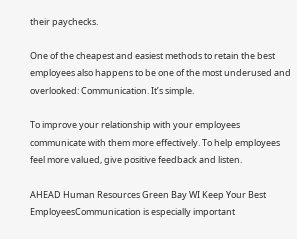their paychecks.

One of the cheapest and easiest methods to retain the best employees also happens to be one of the most underused and overlooked: Communication. It’s simple.

To improve your relationship with your employees communicate with them more effectively. To help employees feel more valued, give positive feedback and listen.

AHEAD Human Resources Green Bay WI Keep Your Best EmployeesCommunication is especially important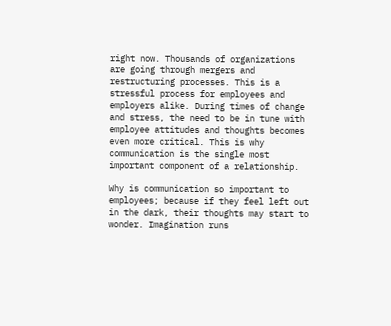right now. Thousands of organizations are going through mergers and restructuring processes. This is a stressful process for employees and employers alike. During times of change and stress, the need to be in tune with employee attitudes and thoughts becomes even more critical. This is why communication is the single most important component of a relationship.

Why is communication so important to employees; because if they feel left out in the dark, their thoughts may start to wonder. Imagination runs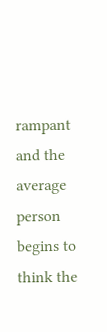rampant and the average person begins to think the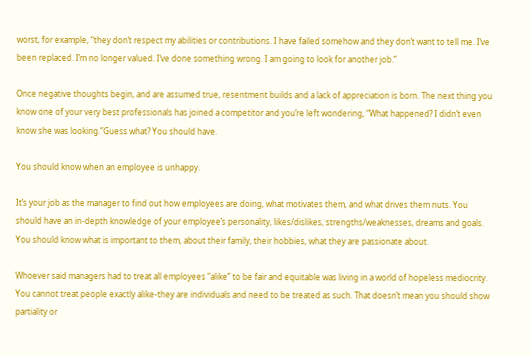worst, for example, “they don’t respect my abilities or contributions. I have failed somehow and they don’t want to tell me. I’ve been replaced. I’m no longer valued. I’ve done something wrong. I am going to look for another job.”

Once negative thoughts begin, and are assumed true, resentment builds and a lack of appreciation is born. The next thing you know one of your very best professionals has joined a competitor and you’re left wondering, “What happened? I didn’t even know she was looking.”Guess what? You should have.

You should know when an employee is unhappy.

It’s your job as the manager to find out how employees are doing, what motivates them, and what drives them nuts. You should have an in-depth knowledge of your employee’s personality, likes/dislikes, strengths/weaknesses, dreams and goals. You should know what is important to them, about their family, their hobbies, what they are passionate about.

Whoever said managers had to treat all employees “alike” to be fair and equitable was living in a world of hopeless mediocrity. You cannot treat people exactly alike-they are individuals and need to be treated as such. That doesn’t mean you should show partiality or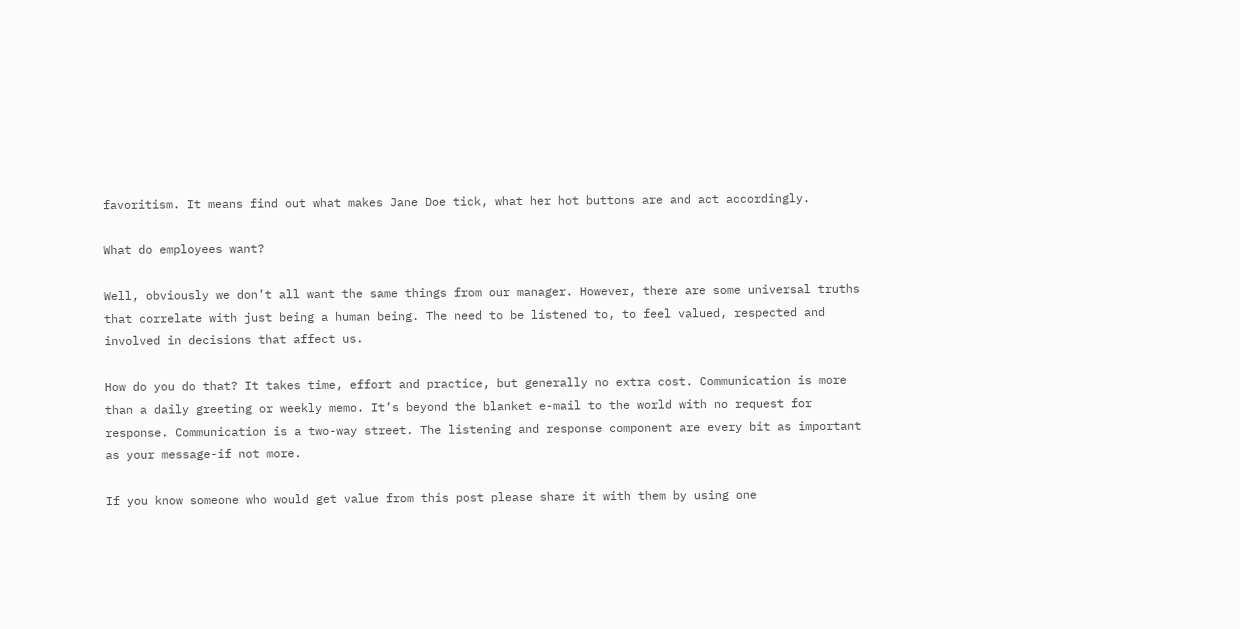favoritism. It means find out what makes Jane Doe tick, what her hot buttons are and act accordingly.

What do employees want?

Well, obviously we don’t all want the same things from our manager. However, there are some universal truths that correlate with just being a human being. The need to be listened to, to feel valued, respected and involved in decisions that affect us.

How do you do that? It takes time, effort and practice, but generally no extra cost. Communication is more than a daily greeting or weekly memo. It’s beyond the blanket e-mail to the world with no request for response. Communication is a two-way street. The listening and response component are every bit as important as your message-if not more.

If you know someone who would get value from this post please share it with them by using one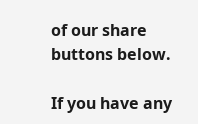of our share buttons below.

If you have any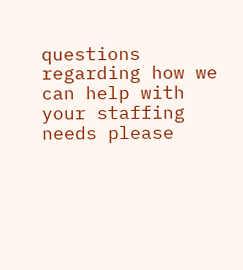questions regarding how we can help with your staffing needs please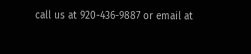call us at 920-436-9887 or email at